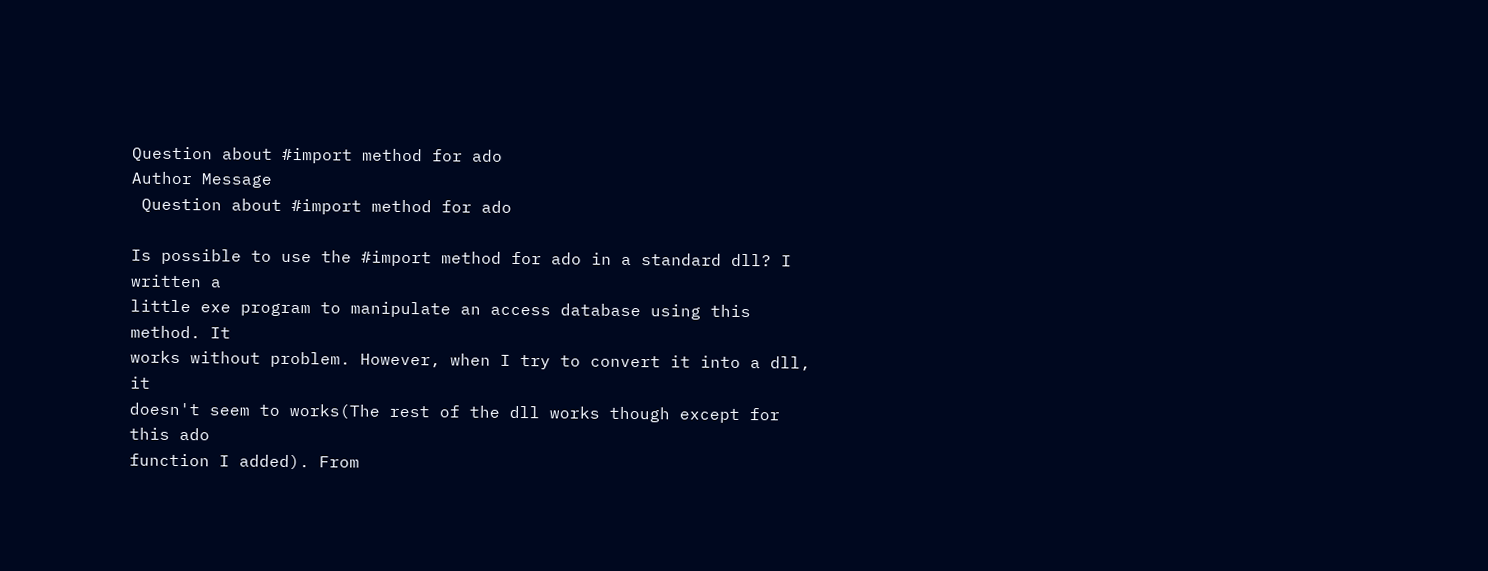Question about #import method for ado
Author Message
 Question about #import method for ado

Is possible to use the #import method for ado in a standard dll? I written a
little exe program to manipulate an access database using this method. It
works without problem. However, when I try to convert it into a dll, it
doesn't seem to works(The rest of the dll works though except for this ado
function I added). From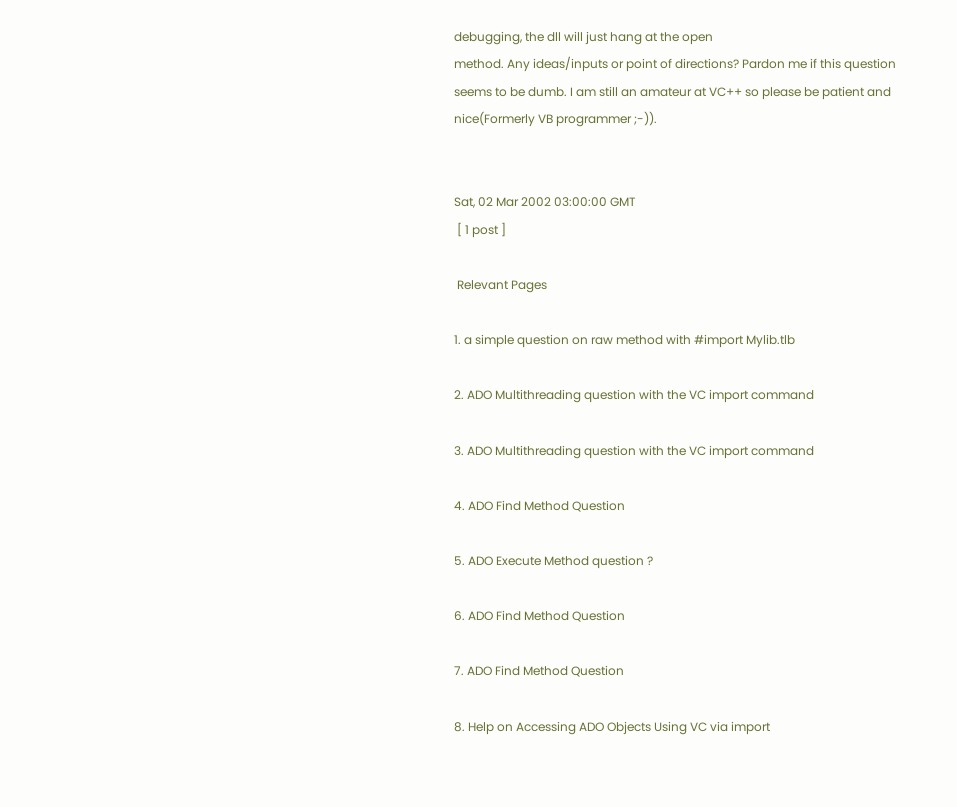debugging, the dll will just hang at the open
method. Any ideas/inputs or point of directions? Pardon me if this question
seems to be dumb. I am still an amateur at VC++ so please be patient and
nice(Formerly VB programmer ;-)).


Sat, 02 Mar 2002 03:00:00 GMT
 [ 1 post ]

 Relevant Pages

1. a simple question on raw method with #import Mylib.tlb

2. ADO Multithreading question with the VC import command

3. ADO Multithreading question with the VC import command

4. ADO Find Method Question

5. ADO Execute Method question ?

6. ADO Find Method Question

7. ADO Find Method Question

8. Help on Accessing ADO Objects Using VC via import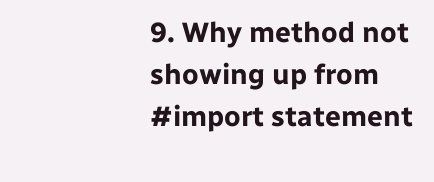9. Why method not showing up from #import statement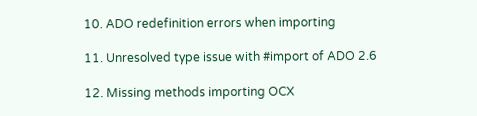10. ADO redefinition errors when importing

11. Unresolved type issue with #import of ADO 2.6

12. Missing methods importing OCX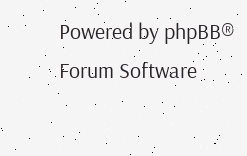Powered by phpBB® Forum Software